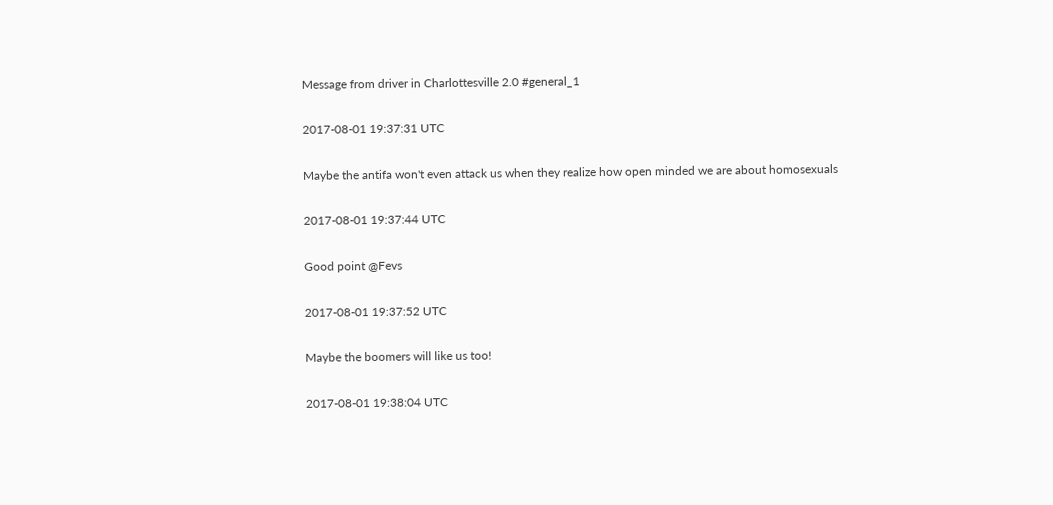Message from driver in Charlottesville 2.0 #general_1

2017-08-01 19:37:31 UTC

Maybe the antifa won't even attack us when they realize how open minded we are about homosexuals

2017-08-01 19:37:44 UTC

Good point @Fevs

2017-08-01 19:37:52 UTC

Maybe the boomers will like us too!

2017-08-01 19:38:04 UTC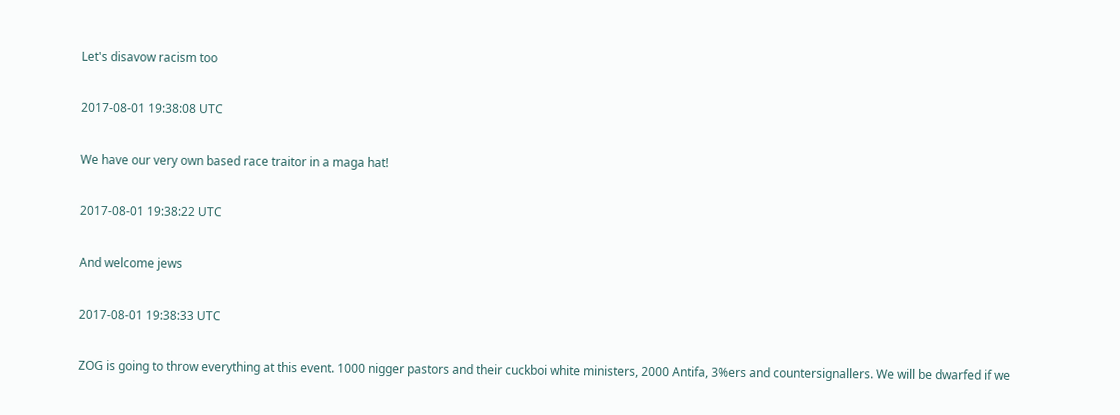Let's disavow racism too

2017-08-01 19:38:08 UTC

We have our very own based race traitor in a maga hat!

2017-08-01 19:38:22 UTC

And welcome jews

2017-08-01 19:38:33 UTC

ZOG is going to throw everything at this event. 1000 nigger pastors and their cuckboi white ministers, 2000 Antifa, 3%ers and countersignallers. We will be dwarfed if we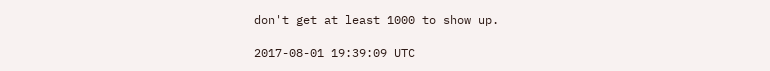don't get at least 1000 to show up.

2017-08-01 19:39:09 UTC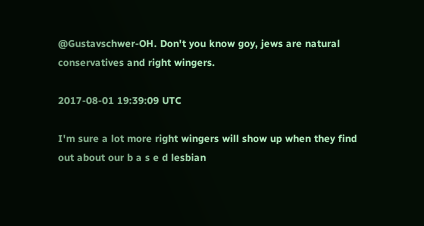@Gustavschwer-OH. Don't you know goy, jews are natural conservatives and right wingers.

2017-08-01 19:39:09 UTC

I'm sure a lot more right wingers will show up when they find out about our b a s e d lesbian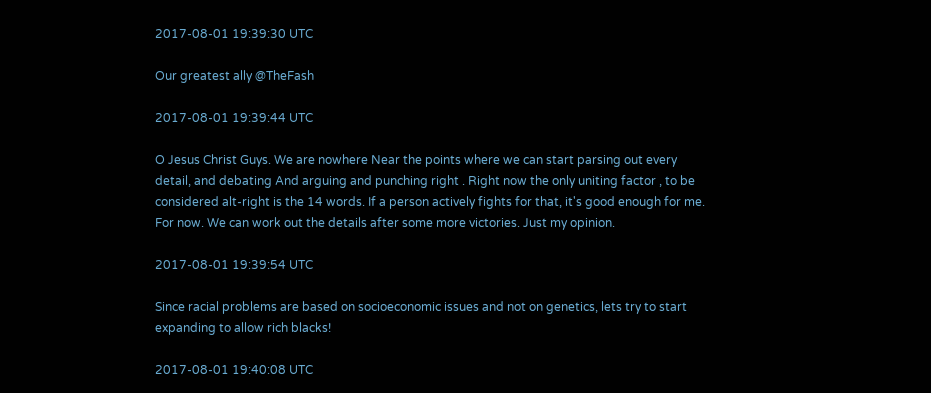2017-08-01 19:39:30 UTC

Our greatest ally @TheFash

2017-08-01 19:39:44 UTC

O Jesus Christ Guys. We are nowhere Near the points where we can start parsing out every detail, and debating And arguing and punching right . Right now the only uniting factor , to be considered alt-right is the 14 words. If a person actively fights for that, it's good enough for me. For now. We can work out the details after some more victories. Just my opinion.

2017-08-01 19:39:54 UTC

Since racial problems are based on socioeconomic issues and not on genetics, lets try to start expanding to allow rich blacks!

2017-08-01 19:40:08 UTC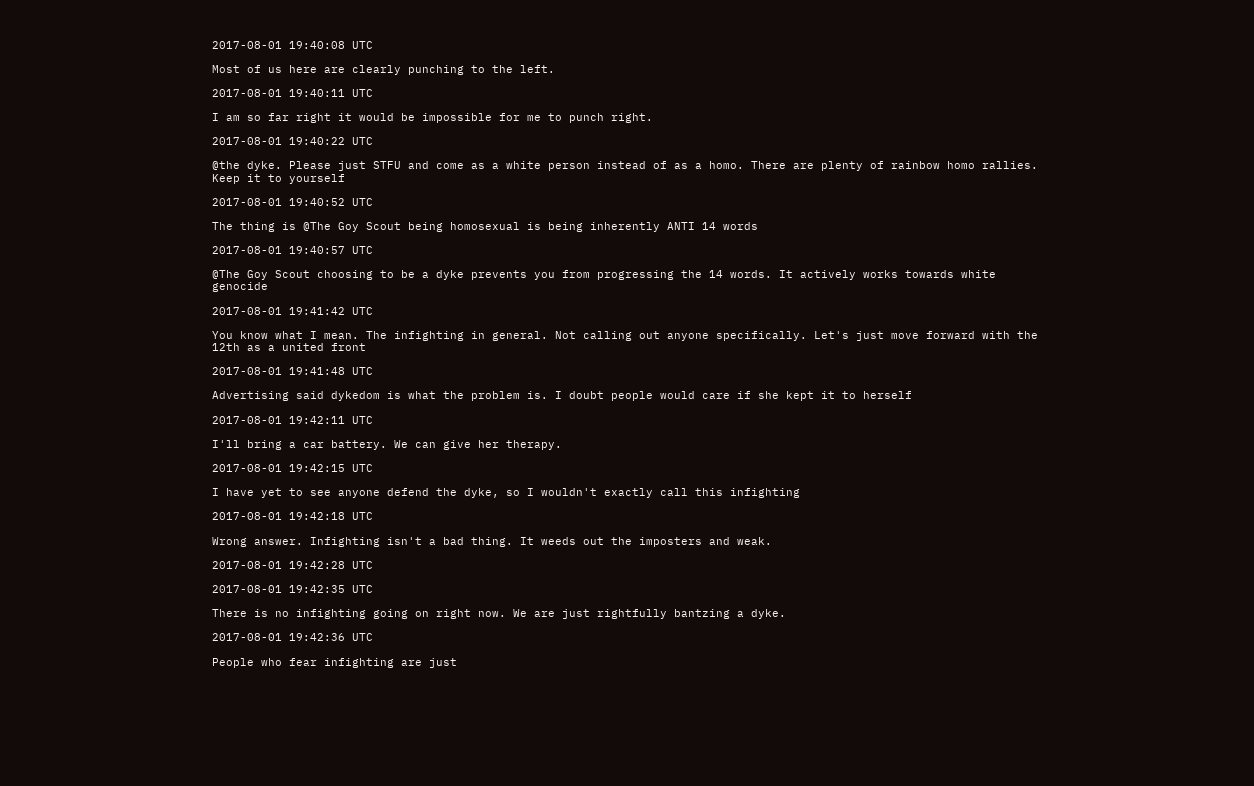2017-08-01 19:40:08 UTC

Most of us here are clearly punching to the left.

2017-08-01 19:40:11 UTC

I am so far right it would be impossible for me to punch right.

2017-08-01 19:40:22 UTC

@the dyke. Please just STFU and come as a white person instead of as a homo. There are plenty of rainbow homo rallies. Keep it to yourself

2017-08-01 19:40:52 UTC

The thing is @The Goy Scout being homosexual is being inherently ANTI 14 words

2017-08-01 19:40:57 UTC

@The Goy Scout choosing to be a dyke prevents you from progressing the 14 words. It actively works towards white genocide

2017-08-01 19:41:42 UTC

You know what I mean. The infighting in general. Not calling out anyone specifically. Let's just move forward with the 12th as a united front

2017-08-01 19:41:48 UTC

Advertising said dykedom is what the problem is. I doubt people would care if she kept it to herself

2017-08-01 19:42:11 UTC

I'll bring a car battery. We can give her therapy.

2017-08-01 19:42:15 UTC

I have yet to see anyone defend the dyke, so I wouldn't exactly call this infighting

2017-08-01 19:42:18 UTC

Wrong answer. Infighting isn't a bad thing. It weeds out the imposters and weak.

2017-08-01 19:42:28 UTC

2017-08-01 19:42:35 UTC

There is no infighting going on right now. We are just rightfully bantzing a dyke.

2017-08-01 19:42:36 UTC

People who fear infighting are just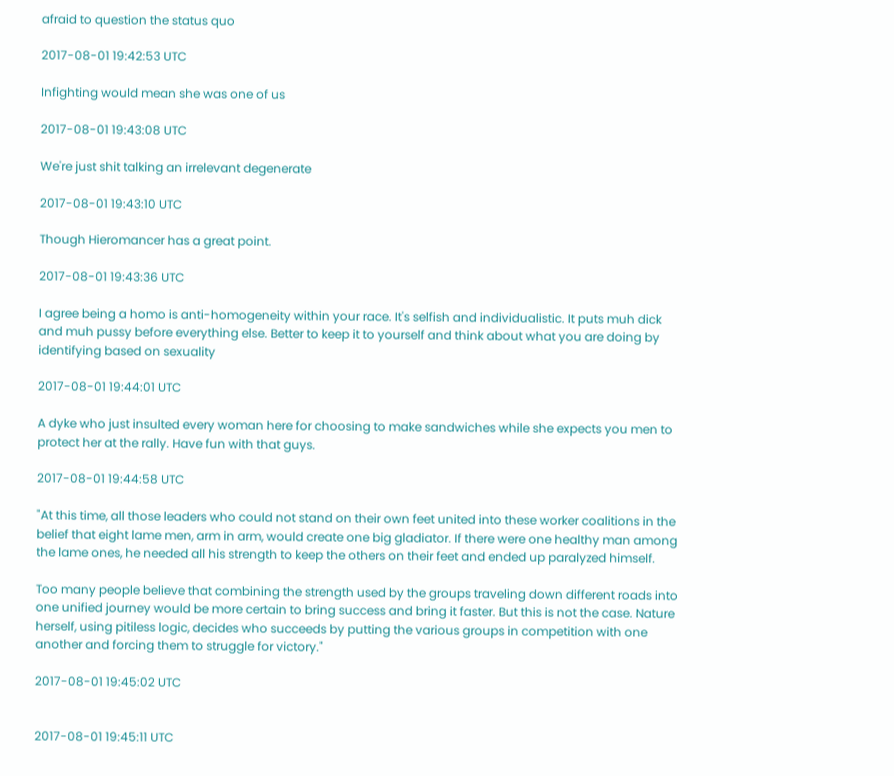afraid to question the status quo

2017-08-01 19:42:53 UTC

Infighting would mean she was one of us

2017-08-01 19:43:08 UTC

We're just shit talking an irrelevant degenerate

2017-08-01 19:43:10 UTC

Though Hieromancer has a great point.

2017-08-01 19:43:36 UTC

I agree being a homo is anti-homogeneity within your race. It's selfish and individualistic. It puts muh dick and muh pussy before everything else. Better to keep it to yourself and think about what you are doing by identifying based on sexuality

2017-08-01 19:44:01 UTC

A dyke who just insulted every woman here for choosing to make sandwiches while she expects you men to protect her at the rally. Have fun with that guys.

2017-08-01 19:44:58 UTC

"At this time, all those leaders who could not stand on their own feet united into these worker coalitions in the belief that eight lame men, arm in arm, would create one big gladiator. If there were one healthy man among the lame ones, he needed all his strength to keep the others on their feet and ended up paralyzed himself.

Too many people believe that combining the strength used by the groups traveling down different roads into one unified journey would be more certain to bring success and bring it faster. But this is not the case. Nature herself, using pitiless logic, decides who succeeds by putting the various groups in competition with one another and forcing them to struggle for victory."

2017-08-01 19:45:02 UTC


2017-08-01 19:45:11 UTC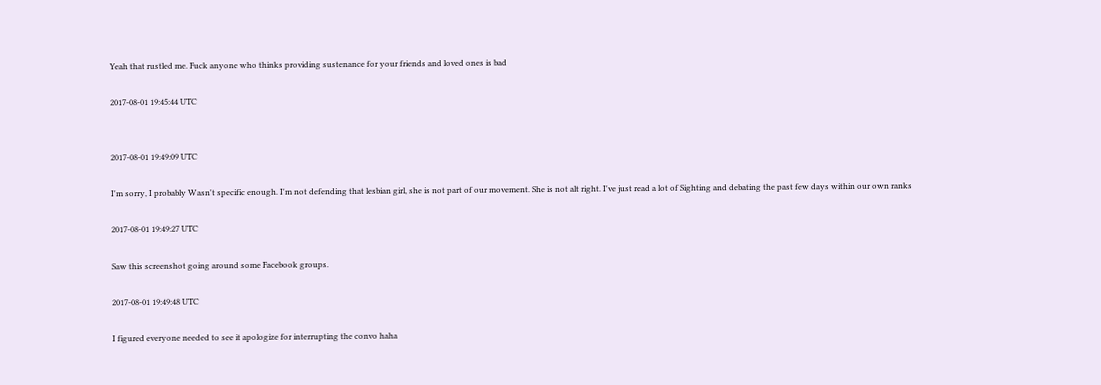Yeah that rustled me. Fuck anyone who thinks providing sustenance for your friends and loved ones is bad

2017-08-01 19:45:44 UTC


2017-08-01 19:49:09 UTC

I'm sorry, I probably Wasn't specific enough. I'm not defending that lesbian girl, she is not part of our movement. She is not alt right. I've just read a lot of Sighting and debating the past few days within our own ranks

2017-08-01 19:49:27 UTC

Saw this screenshot going around some Facebook groups.

2017-08-01 19:49:48 UTC

I figured everyone needed to see it apologize for interrupting the convo haha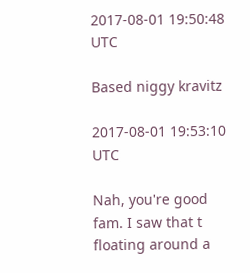2017-08-01 19:50:48 UTC

Based niggy kravitz

2017-08-01 19:53:10 UTC

Nah, you're good fam. I saw that t floating around a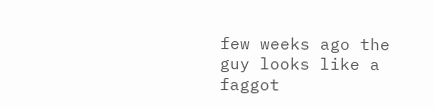few weeks ago the guy looks like a faggot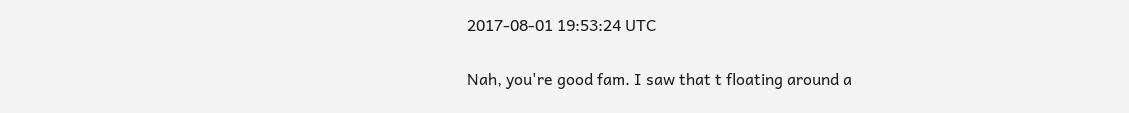2017-08-01 19:53:24 UTC

Nah, you're good fam. I saw that t floating around a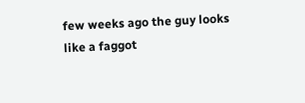few weeks ago the guy looks like a faggot